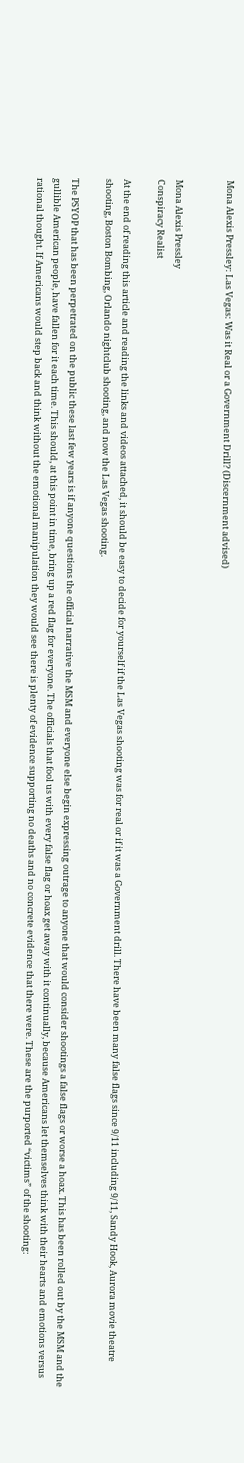Mona Alexis Pressley: Las Vegas: Was it Real or a Government Drill? (Discernment advised)


Mona Alexis Pressley
Conspiracy Realist

At the end of reading this article and reading the links and videos attached, it should be easy to decide for yourself if the Las Vegas shooting was for real or if it was a Government drill. There have been many false flags since 9/11 including 9/11, Sandy Hook, Aurora movie theatre shooting, Boston Bombing, Orlando nightclub shooting, and now the Las Vegas shooting.

The PSYOP that has been perpetrated on the public these last few years is if anyone questions the official narrative the MSM and everyone else begin expressing outrage to anyone that would consider shootings a false flags or worse a hoax. This has been rolled out by the MSM and the gullible American people, have fallen for it each time. This should, at this point in time, bring up a red flag for everyone. The officials that fool us with every false flag or hoax get away with it continually, because Americans let themselves think with their hearts and emotions versus rational thought. If Americans would step back and think without the emotional manipulation they would see there is plenty of evidence supporting no deaths and no concrete evidence that there were. These are the purported “victims” of the shooting: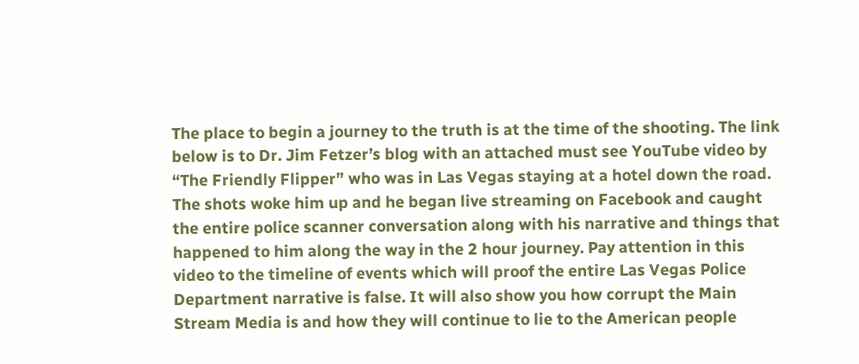The place to begin a journey to the truth is at the time of the shooting. The link below is to Dr. Jim Fetzer’s blog with an attached must see YouTube video by “The Friendly Flipper” who was in Las Vegas staying at a hotel down the road. The shots woke him up and he began live streaming on Facebook and caught the entire police scanner conversation along with his narrative and things that happened to him along the way in the 2 hour journey. Pay attention in this video to the timeline of events which will proof the entire Las Vegas Police Department narrative is false. It will also show you how corrupt the Main Stream Media is and how they will continue to lie to the American people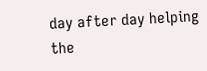day after day helping the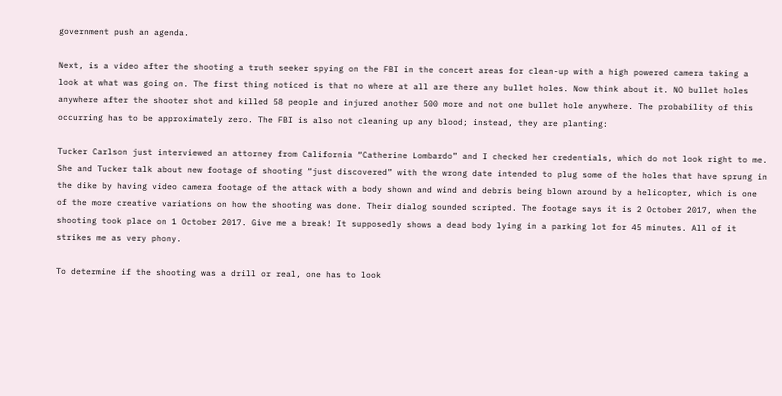government push an agenda.

Next, is a video after the shooting a truth seeker spying on the FBI in the concert areas for clean-up with a high powered camera taking a look at what was going on. The first thing noticed is that no where at all are there any bullet holes. Now think about it. NO bullet holes anywhere after the shooter shot and killed 58 people and injured another 500 more and not one bullet hole anywhere. The probability of this occurring has to be approximately zero. The FBI is also not cleaning up any blood; instead, they are planting:

Tucker Carlson just interviewed an attorney from California “Catherine Lombardo” and I checked her credentials, which do not look right to me. She and Tucker talk about new footage of shooting “just discovered” with the wrong date intended to plug some of the holes that have sprung in the dike by having video camera footage of the attack with a body shown and wind and debris being blown around by a helicopter, which is one of the more creative variations on how the shooting was done. Their dialog sounded scripted. The footage says it is 2 October 2017, when the shooting took place on 1 October 2017. Give me a break! It supposedly shows a dead body lying in a parking lot for 45 minutes. All of it strikes me as very phony.

To determine if the shooting was a drill or real, one has to look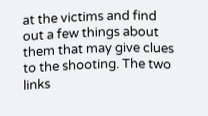at the victims and find out a few things about them that may give clues to the shooting. The two links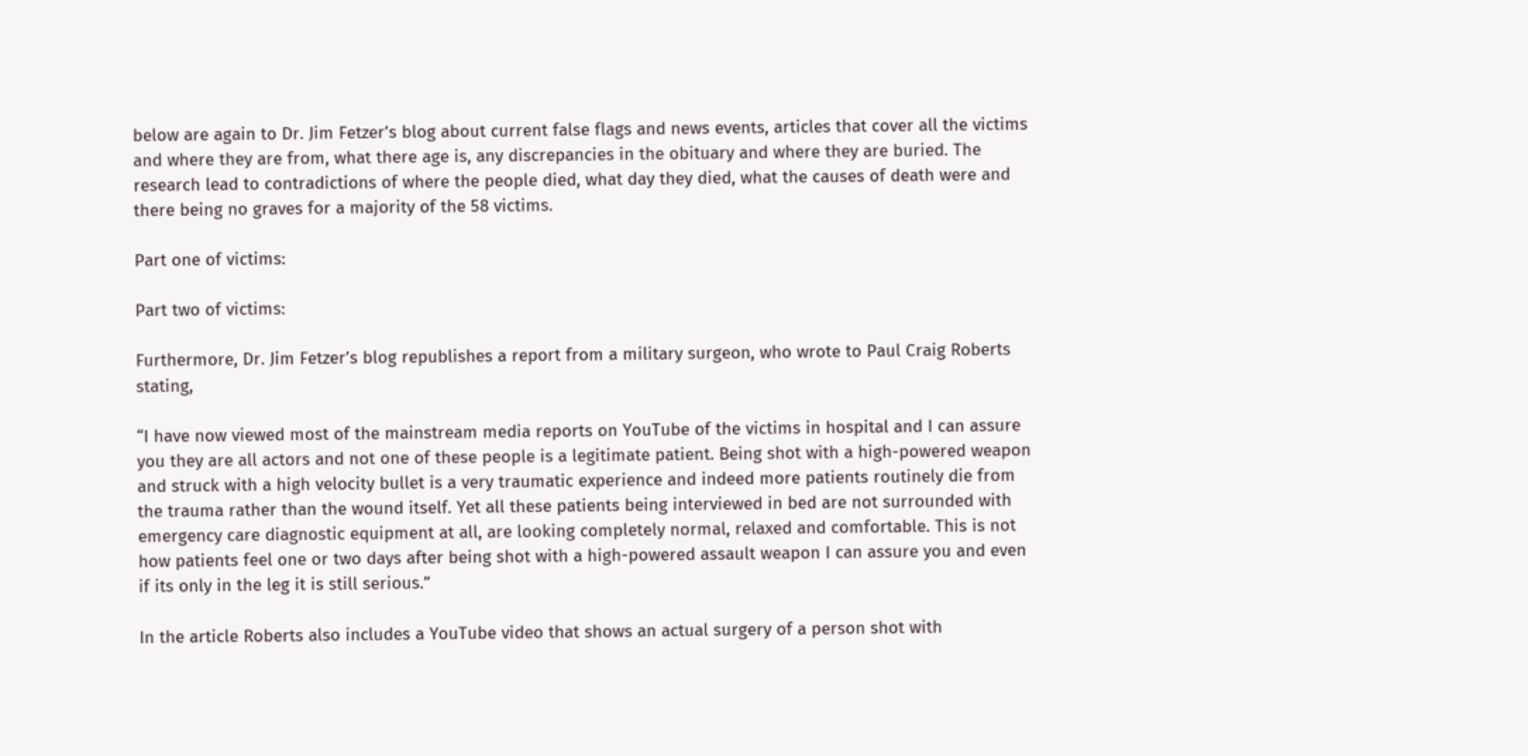below are again to Dr. Jim Fetzer’s blog about current false flags and news events, articles that cover all the victims and where they are from, what there age is, any discrepancies in the obituary and where they are buried. The research lead to contradictions of where the people died, what day they died, what the causes of death were and there being no graves for a majority of the 58 victims.

Part one of victims:

Part two of victims:

Furthermore, Dr. Jim Fetzer’s blog republishes a report from a military surgeon, who wrote to Paul Craig Roberts stating,

“I have now viewed most of the mainstream media reports on YouTube of the victims in hospital and I can assure you they are all actors and not one of these people is a legitimate patient. Being shot with a high-powered weapon and struck with a high velocity bullet is a very traumatic experience and indeed more patients routinely die from the trauma rather than the wound itself. Yet all these patients being interviewed in bed are not surrounded with emergency care diagnostic equipment at all, are looking completely normal, relaxed and comfortable. This is not how patients feel one or two days after being shot with a high-powered assault weapon I can assure you and even if its only in the leg it is still serious.”

In the article Roberts also includes a YouTube video that shows an actual surgery of a person shot with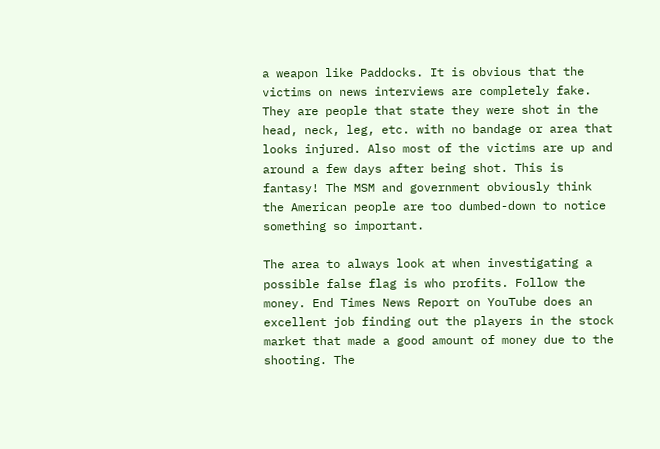a weapon like Paddocks. It is obvious that the victims on news interviews are completely fake. They are people that state they were shot in the head, neck, leg, etc. with no bandage or area that looks injured. Also most of the victims are up and around a few days after being shot. This is fantasy! The MSM and government obviously think the American people are too dumbed-down to notice something so important.

The area to always look at when investigating a possible false flag is who profits. Follow the money. End Times News Report on YouTube does an excellent job finding out the players in the stock market that made a good amount of money due to the shooting. The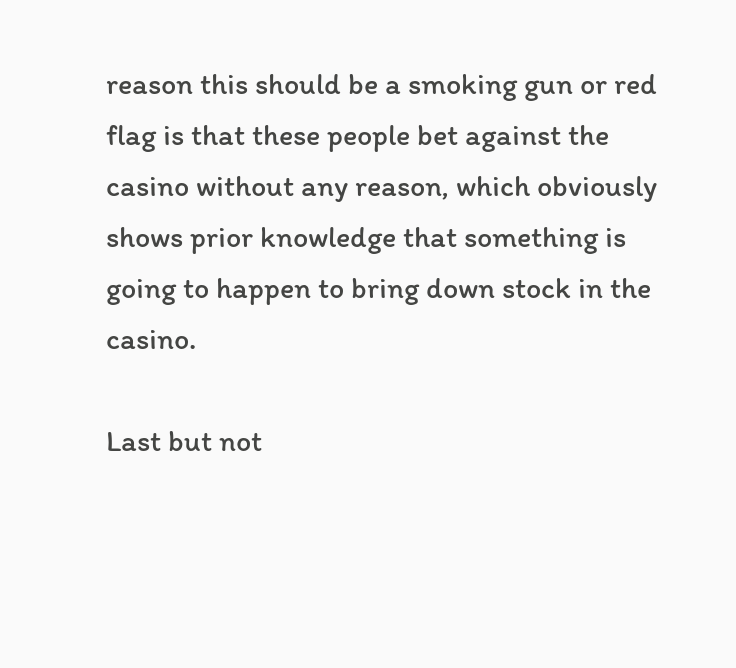reason this should be a smoking gun or red flag is that these people bet against the casino without any reason, which obviously shows prior knowledge that something is going to happen to bring down stock in the casino.

Last but not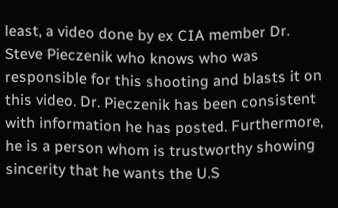least, a video done by ex CIA member Dr. Steve Pieczenik who knows who was responsible for this shooting and blasts it on this video. Dr. Pieczenik has been consistent with information he has posted. Furthermore, he is a person whom is trustworthy showing sincerity that he wants the U.S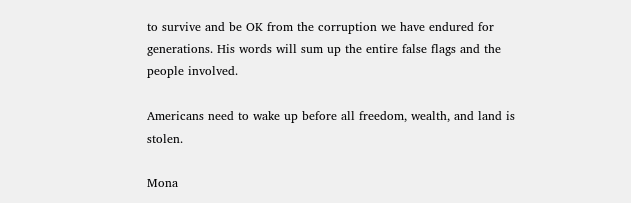to survive and be OK from the corruption we have endured for generations. His words will sum up the entire false flags and the people involved.

Americans need to wake up before all freedom, wealth, and land is stolen.

Mona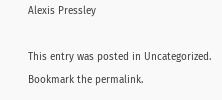Alexis Pressley

This entry was posted in Uncategorized. Bookmark the permalink.